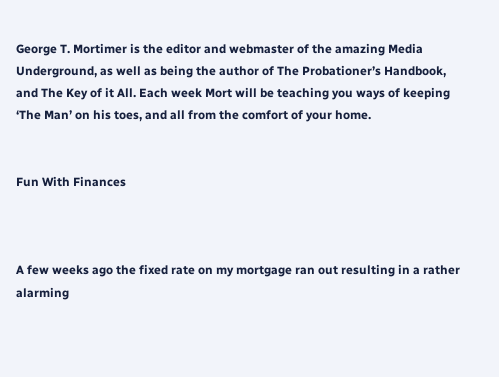George T. Mortimer is the editor and webmaster of the amazing Media Underground, as well as being the author of The Probationer’s Handbook, and The Key of it All. Each week Mort will be teaching you ways of keeping ‘The Man’ on his toes, and all from the comfort of your home.


Fun With Finances



A few weeks ago the fixed rate on my mortgage ran out resulting in a rather alarming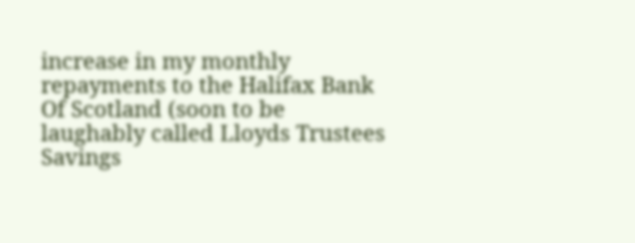increase in my monthly repayments to the Halifax Bank Of Scotland (soon to be laughably called Lloyds Trustees Savings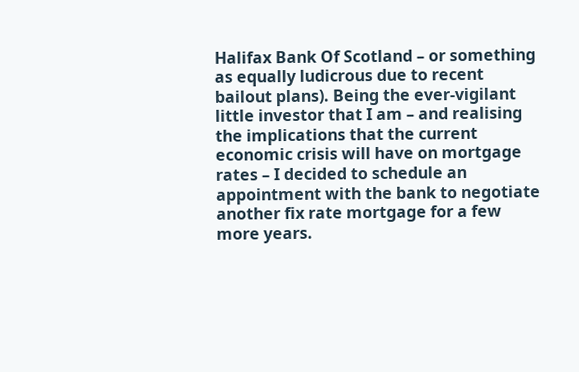Halifax Bank Of Scotland – or something as equally ludicrous due to recent bailout plans). Being the ever-vigilant little investor that I am – and realising the implications that the current economic crisis will have on mortgage rates – I decided to schedule an appointment with the bank to negotiate another fix rate mortgage for a few more years.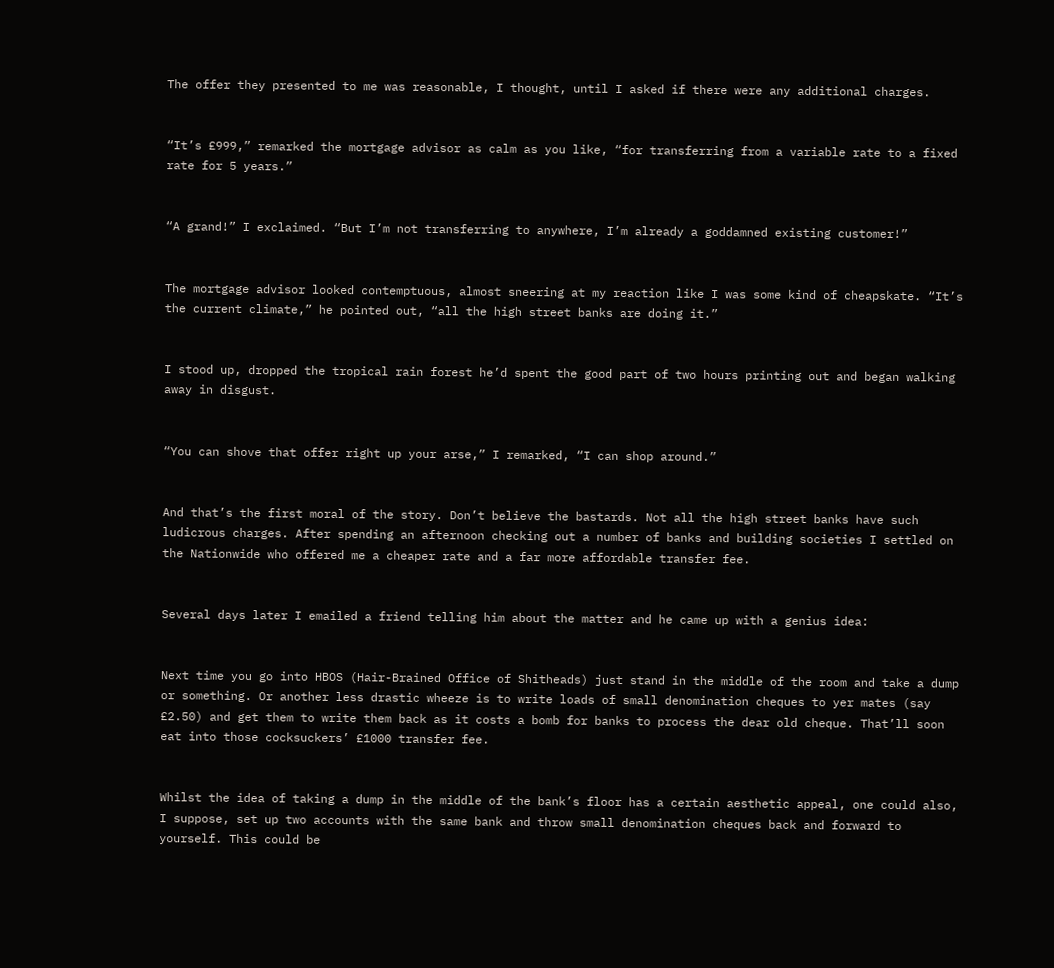The offer they presented to me was reasonable, I thought, until I asked if there were any additional charges.


“It’s £999,” remarked the mortgage advisor as calm as you like, “for transferring from a variable rate to a fixed rate for 5 years.”


“A grand!” I exclaimed. “But I’m not transferring to anywhere, I’m already a goddamned existing customer!”


The mortgage advisor looked contemptuous, almost sneering at my reaction like I was some kind of cheapskate. “It’s the current climate,” he pointed out, “all the high street banks are doing it.”


I stood up, dropped the tropical rain forest he’d spent the good part of two hours printing out and began walking away in disgust.


“You can shove that offer right up your arse,” I remarked, “I can shop around.”


And that’s the first moral of the story. Don’t believe the bastards. Not all the high street banks have such ludicrous charges. After spending an afternoon checking out a number of banks and building societies I settled on the Nationwide who offered me a cheaper rate and a far more affordable transfer fee.


Several days later I emailed a friend telling him about the matter and he came up with a genius idea:


Next time you go into HBOS (Hair-Brained Office of Shitheads) just stand in the middle of the room and take a dump or something. Or another less drastic wheeze is to write loads of small denomination cheques to yer mates (say £2.50) and get them to write them back as it costs a bomb for banks to process the dear old cheque. That’ll soon eat into those cocksuckers’ £1000 transfer fee.


Whilst the idea of taking a dump in the middle of the bank’s floor has a certain aesthetic appeal, one could also, I suppose, set up two accounts with the same bank and throw small denomination cheques back and forward to yourself. This could be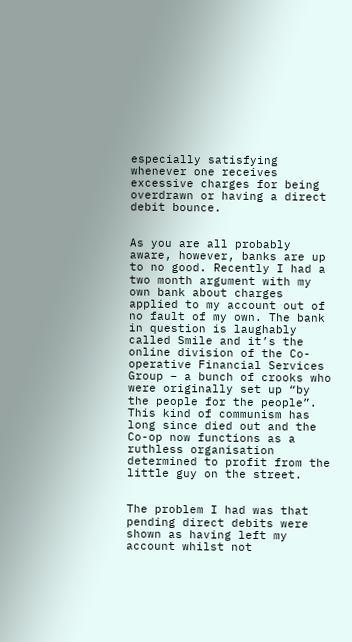especially satisfying whenever one receives excessive charges for being overdrawn or having a direct debit bounce.


As you are all probably aware, however, banks are up to no good. Recently I had a two month argument with my own bank about charges applied to my account out of no fault of my own. The bank in question is laughably called Smile and it’s the online division of the Co-operative Financial Services Group – a bunch of crooks who were originally set up “by the people for the people”. This kind of communism has long since died out and the Co-op now functions as a ruthless organisation determined to profit from the little guy on the street.


The problem I had was that pending direct debits were shown as having left my account whilst not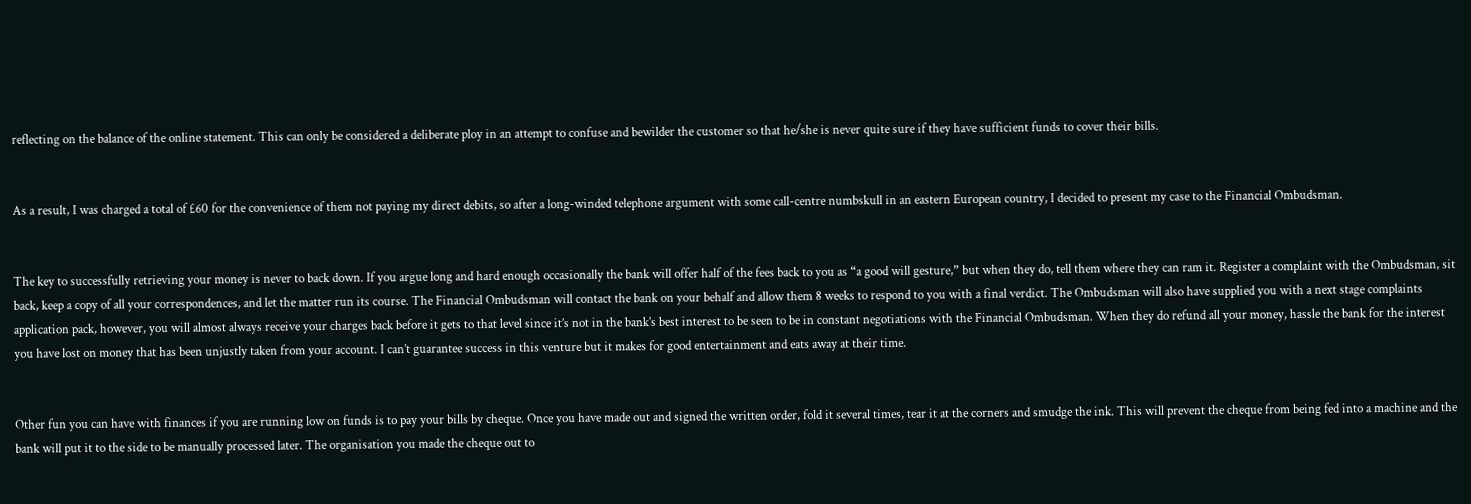reflecting on the balance of the online statement. This can only be considered a deliberate ploy in an attempt to confuse and bewilder the customer so that he/she is never quite sure if they have sufficient funds to cover their bills.


As a result, I was charged a total of £60 for the convenience of them not paying my direct debits, so after a long-winded telephone argument with some call-centre numbskull in an eastern European country, I decided to present my case to the Financial Ombudsman.


The key to successfully retrieving your money is never to back down. If you argue long and hard enough occasionally the bank will offer half of the fees back to you as “a good will gesture,” but when they do, tell them where they can ram it. Register a complaint with the Ombudsman, sit back, keep a copy of all your correspondences, and let the matter run its course. The Financial Ombudsman will contact the bank on your behalf and allow them 8 weeks to respond to you with a final verdict. The Ombudsman will also have supplied you with a next stage complaints application pack, however, you will almost always receive your charges back before it gets to that level since it’s not in the bank’s best interest to be seen to be in constant negotiations with the Financial Ombudsman. When they do refund all your money, hassle the bank for the interest you have lost on money that has been unjustly taken from your account. I can’t guarantee success in this venture but it makes for good entertainment and eats away at their time.


Other fun you can have with finances if you are running low on funds is to pay your bills by cheque. Once you have made out and signed the written order, fold it several times, tear it at the corners and smudge the ink. This will prevent the cheque from being fed into a machine and the bank will put it to the side to be manually processed later. The organisation you made the cheque out to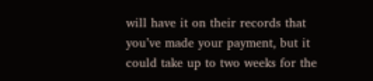will have it on their records that you’ve made your payment, but it could take up to two weeks for the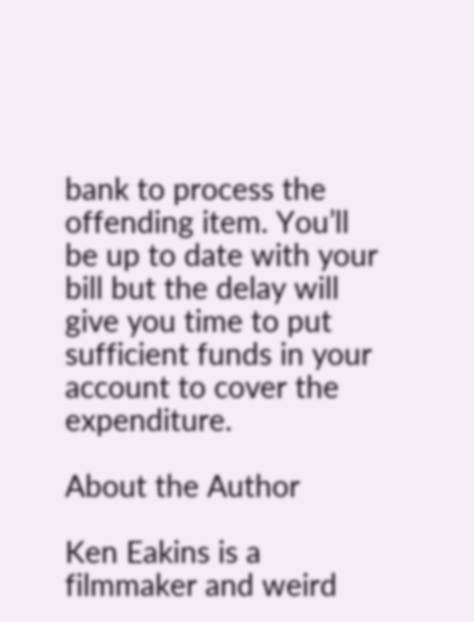bank to process the offending item. You’ll be up to date with your bill but the delay will give you time to put sufficient funds in your account to cover the expenditure.

About the Author

Ken Eakins is a filmmaker and weird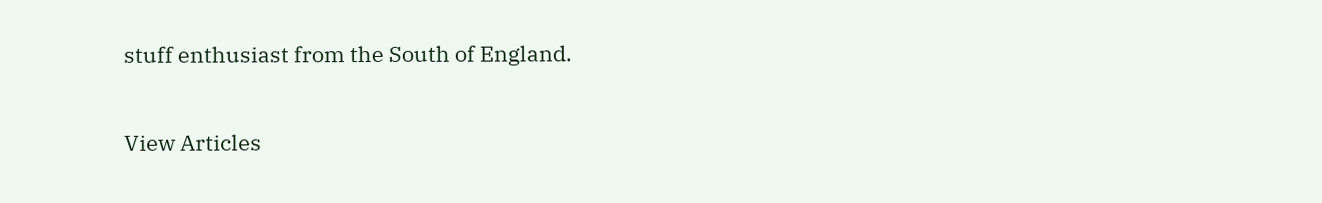stuff enthusiast from the South of England.

View Articles